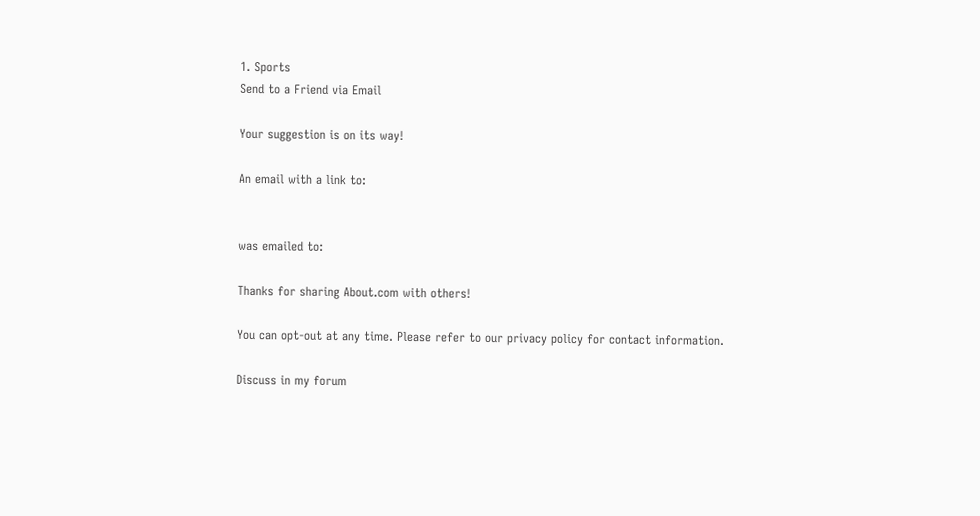1. Sports
Send to a Friend via Email

Your suggestion is on its way!

An email with a link to:


was emailed to:

Thanks for sharing About.com with others!

You can opt-out at any time. Please refer to our privacy policy for contact information.

Discuss in my forum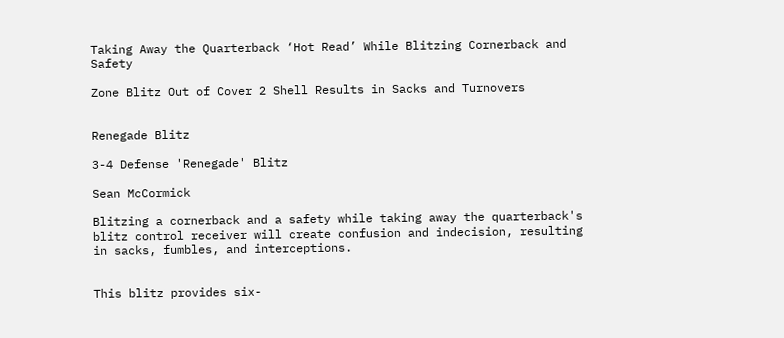Taking Away the Quarterback ‘Hot Read’ While Blitzing Cornerback and Safety

Zone Blitz Out of Cover 2 Shell Results in Sacks and Turnovers


Renegade Blitz

3-4 Defense 'Renegade' Blitz

Sean McCormick

Blitzing a cornerback and a safety while taking away the quarterback's blitz control receiver will create confusion and indecision, resulting in sacks, fumbles, and interceptions.


This blitz provides six-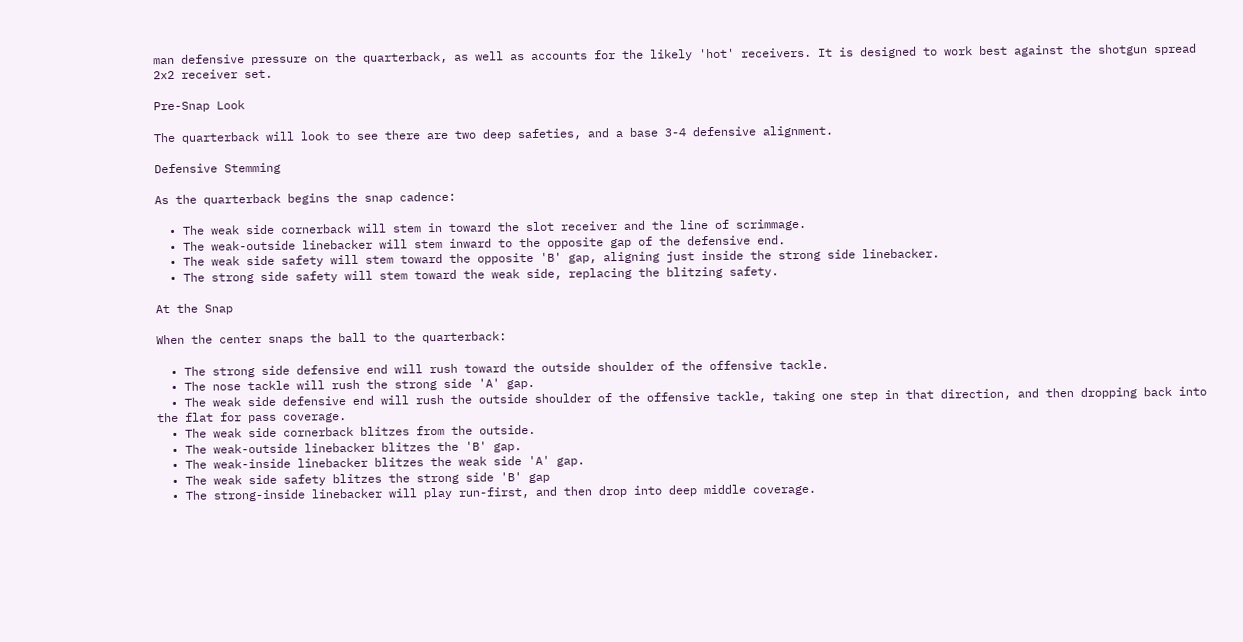man defensive pressure on the quarterback, as well as accounts for the likely 'hot' receivers. It is designed to work best against the shotgun spread 2x2 receiver set.

Pre-Snap Look

The quarterback will look to see there are two deep safeties, and a base 3-4 defensive alignment.

Defensive Stemming

As the quarterback begins the snap cadence:

  • The weak side cornerback will stem in toward the slot receiver and the line of scrimmage.
  • The weak-outside linebacker will stem inward to the opposite gap of the defensive end.
  • The weak side safety will stem toward the opposite 'B' gap, aligning just inside the strong side linebacker.
  • The strong side safety will stem toward the weak side, replacing the blitzing safety.

At the Snap

When the center snaps the ball to the quarterback:

  • The strong side defensive end will rush toward the outside shoulder of the offensive tackle.
  • The nose tackle will rush the strong side 'A' gap.
  • The weak side defensive end will rush the outside shoulder of the offensive tackle, taking one step in that direction, and then dropping back into the flat for pass coverage.
  • The weak side cornerback blitzes from the outside.
  • The weak-outside linebacker blitzes the 'B' gap.
  • The weak-inside linebacker blitzes the weak side 'A' gap.
  • The weak side safety blitzes the strong side 'B' gap
  • The strong-inside linebacker will play run-first, and then drop into deep middle coverage.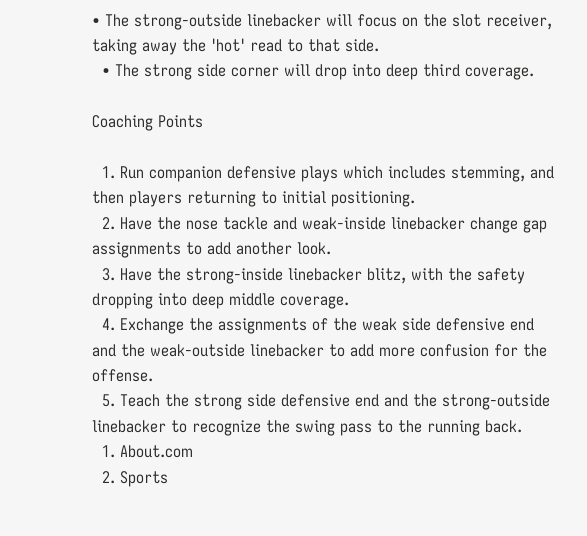• The strong-outside linebacker will focus on the slot receiver, taking away the 'hot' read to that side.
  • The strong side corner will drop into deep third coverage.

Coaching Points

  1. Run companion defensive plays which includes stemming, and then players returning to initial positioning.
  2. Have the nose tackle and weak-inside linebacker change gap assignments to add another look.
  3. Have the strong-inside linebacker blitz, with the safety dropping into deep middle coverage.
  4. Exchange the assignments of the weak side defensive end and the weak-outside linebacker to add more confusion for the offense.
  5. Teach the strong side defensive end and the strong-outside linebacker to recognize the swing pass to the running back.
  1. About.com
  2. Sports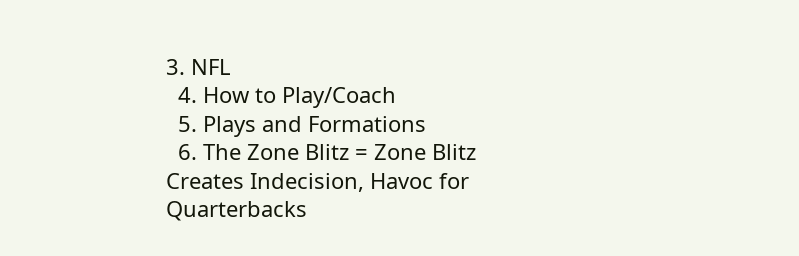3. NFL
  4. How to Play/Coach
  5. Plays and Formations
  6. The Zone Blitz = Zone Blitz Creates Indecision, Havoc for Quarterbacks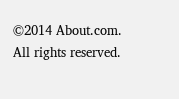©2014 About.com. All rights reserved.